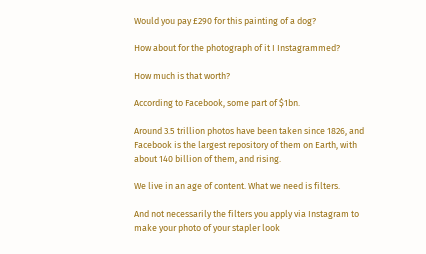Would you pay £290 for this painting of a dog?

How about for the photograph of it I Instagrammed?

How much is that worth?

According to Facebook, some part of $1bn.

Around 3.5 trillion photos have been taken since 1826, and Facebook is the largest repository of them on Earth, with about 140 billion of them, and rising.

We live in an age of content. What we need is filters.

And not necessarily the filters you apply via Instagram to make your photo of your stapler look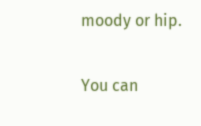moody or hip.

You can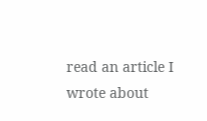read an article I wrote about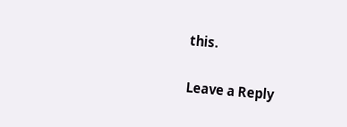this.

Leave a Reply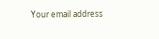Your email address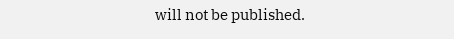will not be published.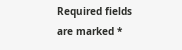Required fields are marked *